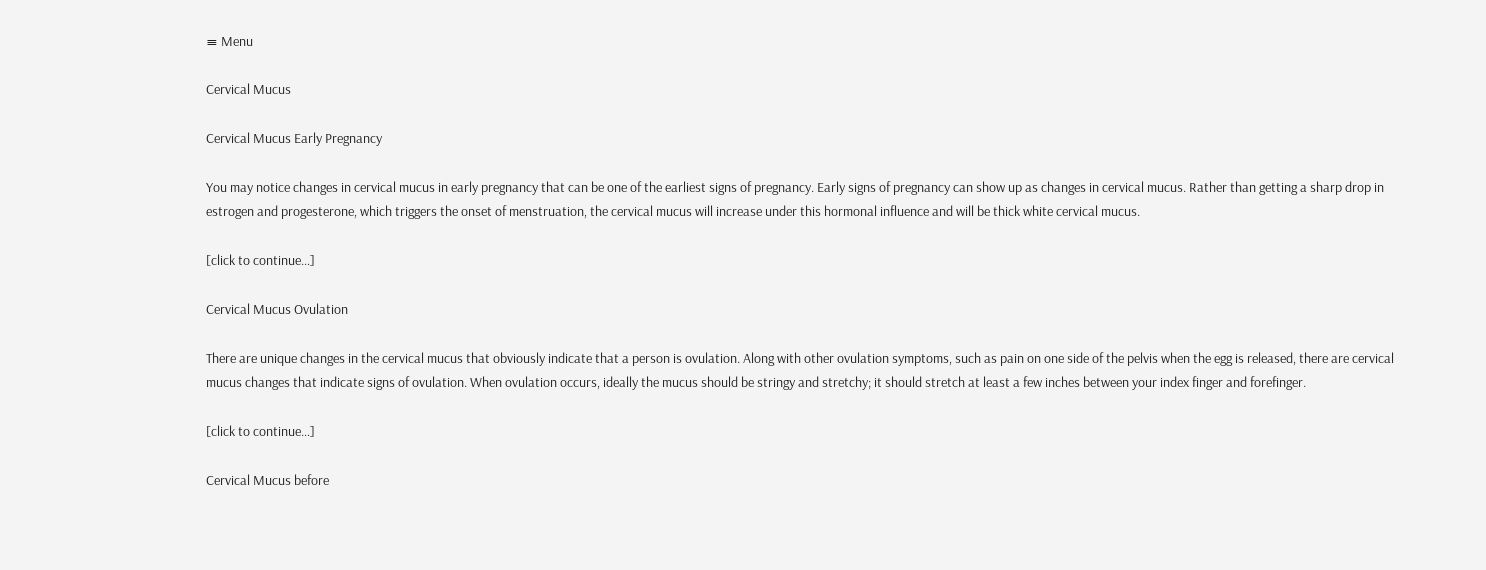≡ Menu

Cervical Mucus

Cervical Mucus Early Pregnancy

You may notice changes in cervical mucus in early pregnancy that can be one of the earliest signs of pregnancy. Early signs of pregnancy can show up as changes in cervical mucus. Rather than getting a sharp drop in estrogen and progesterone, which triggers the onset of menstruation, the cervical mucus will increase under this hormonal influence and will be thick white cervical mucus.

[click to continue…]

Cervical Mucus Ovulation

There are unique changes in the cervical mucus that obviously indicate that a person is ovulation. Along with other ovulation symptoms, such as pain on one side of the pelvis when the egg is released, there are cervical mucus changes that indicate signs of ovulation. When ovulation occurs, ideally the mucus should be stringy and stretchy; it should stretch at least a few inches between your index finger and forefinger.

[click to continue…]

Cervical Mucus before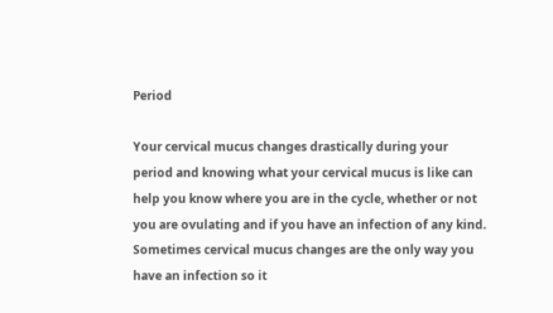Period

Your cervical mucus changes drastically during your period and knowing what your cervical mucus is like can help you know where you are in the cycle, whether or not you are ovulating and if you have an infection of any kind. Sometimes cervical mucus changes are the only way you have an infection so it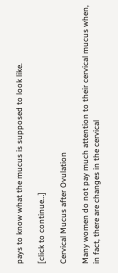pays to know what the mucus is supposed to look like.

[click to continue…]

Cervical Mucus after Ovulation

Many women do not pay much attention to their cervical mucus when, in fact, there are changes in the cervical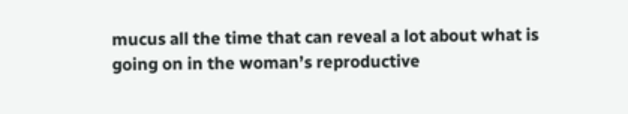mucus all the time that can reveal a lot about what is going on in the woman’s reproductive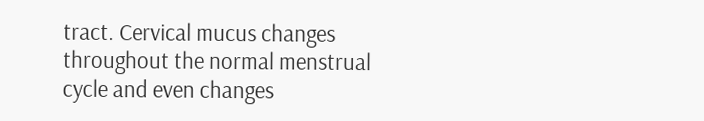tract. Cervical mucus changes throughout the normal menstrual cycle and even changes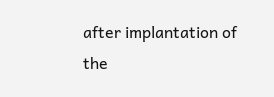after implantation of the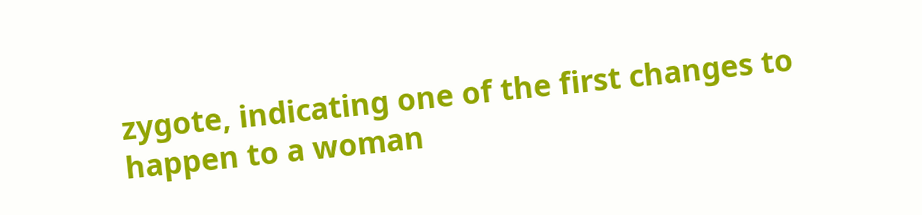zygote, indicating one of the first changes to happen to a woman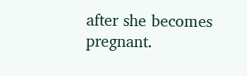after she becomes pregnant.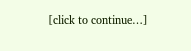[click to continue…]